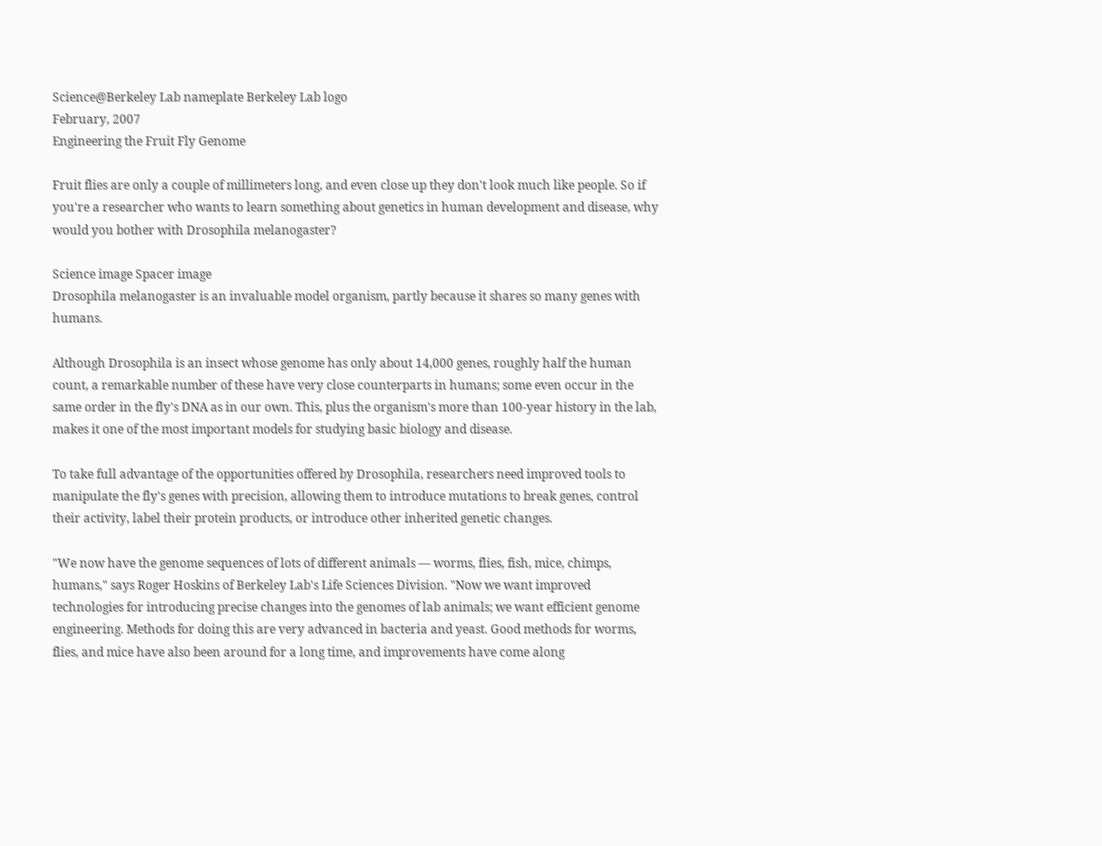Science@Berkeley Lab nameplate Berkeley Lab logo
February, 2007
Engineering the Fruit Fly Genome

Fruit flies are only a couple of millimeters long, and even close up they don't look much like people. So if you're a researcher who wants to learn something about genetics in human development and disease, why would you bother with Drosophila melanogaster?

Science image Spacer image
Drosophila melanogaster is an invaluable model organism, partly because it shares so many genes with humans.

Although Drosophila is an insect whose genome has only about 14,000 genes, roughly half the human count, a remarkable number of these have very close counterparts in humans; some even occur in the same order in the fly's DNA as in our own. This, plus the organism's more than 100-year history in the lab, makes it one of the most important models for studying basic biology and disease.

To take full advantage of the opportunities offered by Drosophila, researchers need improved tools to manipulate the fly's genes with precision, allowing them to introduce mutations to break genes, control their activity, label their protein products, or introduce other inherited genetic changes.

"We now have the genome sequences of lots of different animals — worms, flies, fish, mice, chimps, humans," says Roger Hoskins of Berkeley Lab's Life Sciences Division. "Now we want improved technologies for introducing precise changes into the genomes of lab animals; we want efficient genome engineering. Methods for doing this are very advanced in bacteria and yeast. Good methods for worms, flies, and mice have also been around for a long time, and improvements have come along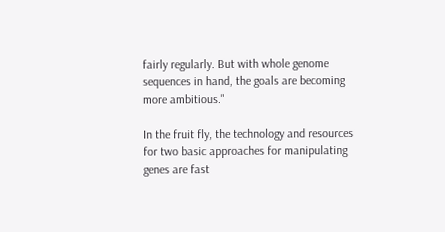fairly regularly. But with whole genome sequences in hand, the goals are becoming more ambitious."

In the fruit fly, the technology and resources for two basic approaches for manipulating genes are fast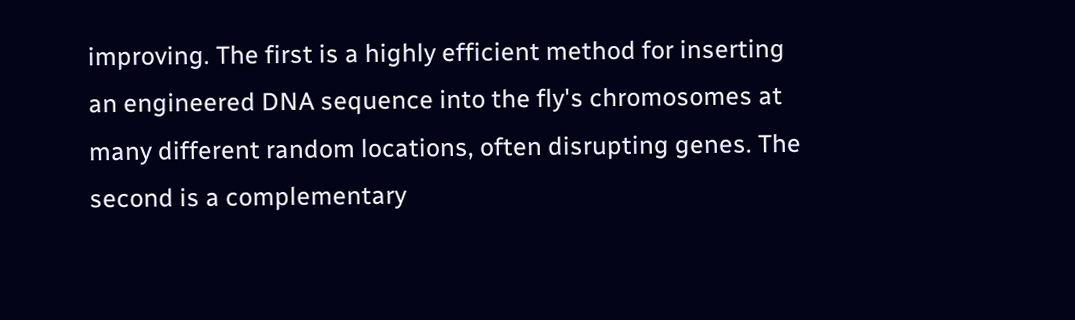improving. The first is a highly efficient method for inserting an engineered DNA sequence into the fly's chromosomes at many different random locations, often disrupting genes. The second is a complementary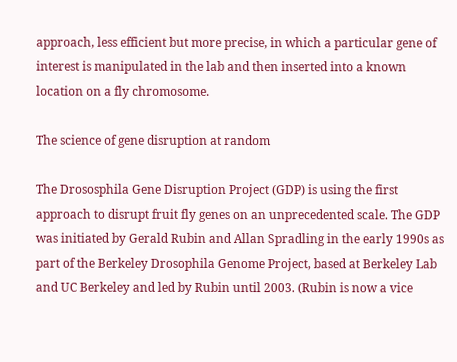approach, less efficient but more precise, in which a particular gene of interest is manipulated in the lab and then inserted into a known location on a fly chromosome.

The science of gene disruption at random

The Drososphila Gene Disruption Project (GDP) is using the first approach to disrupt fruit fly genes on an unprecedented scale. The GDP was initiated by Gerald Rubin and Allan Spradling in the early 1990s as part of the Berkeley Drosophila Genome Project, based at Berkeley Lab and UC Berkeley and led by Rubin until 2003. (Rubin is now a vice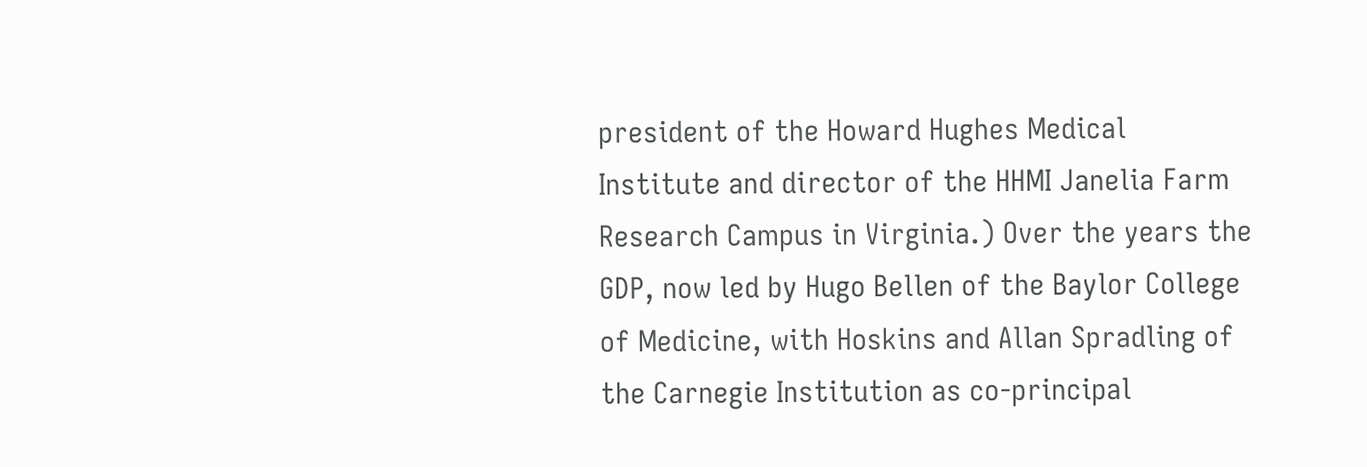president of the Howard Hughes Medical Institute and director of the HHMI Janelia Farm Research Campus in Virginia.) Over the years the GDP, now led by Hugo Bellen of the Baylor College of Medicine, with Hoskins and Allan Spradling of the Carnegie Institution as co-principal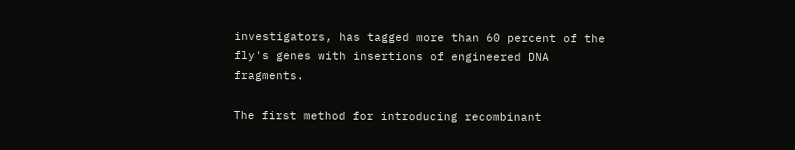investigators, has tagged more than 60 percent of the fly's genes with insertions of engineered DNA fragments.

The first method for introducing recombinant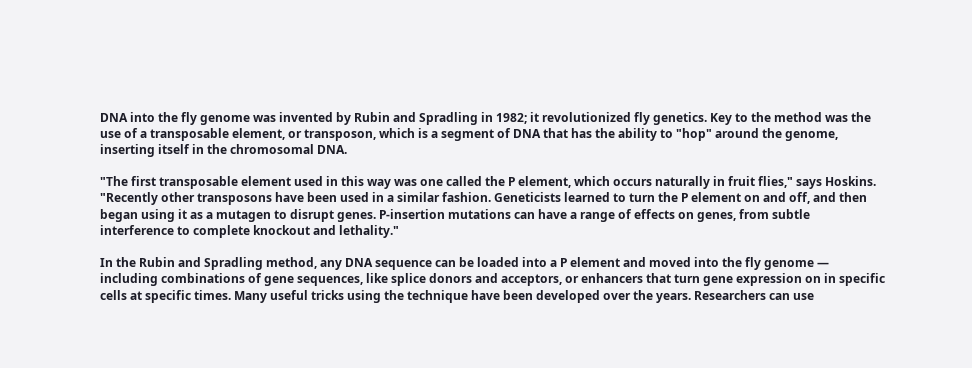DNA into the fly genome was invented by Rubin and Spradling in 1982; it revolutionized fly genetics. Key to the method was the use of a transposable element, or transposon, which is a segment of DNA that has the ability to "hop" around the genome, inserting itself in the chromosomal DNA.

"The first transposable element used in this way was one called the P element, which occurs naturally in fruit flies," says Hoskins. "Recently other transposons have been used in a similar fashion. Geneticists learned to turn the P element on and off, and then began using it as a mutagen to disrupt genes. P‑insertion mutations can have a range of effects on genes, from subtle interference to complete knockout and lethality."

In the Rubin and Spradling method, any DNA sequence can be loaded into a P element and moved into the fly genome — including combinations of gene sequences, like splice donors and acceptors, or enhancers that turn gene expression on in specific cells at specific times. Many useful tricks using the technique have been developed over the years. Researchers can use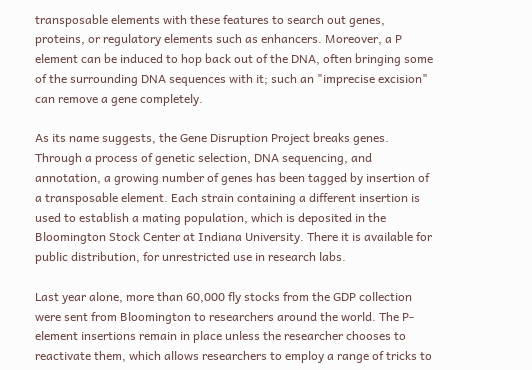transposable elements with these features to search out genes, proteins, or regulatory elements such as enhancers. Moreover, a P element can be induced to hop back out of the DNA, often bringing some of the surrounding DNA sequences with it; such an "imprecise excision" can remove a gene completely.

As its name suggests, the Gene Disruption Project breaks genes. Through a process of genetic selection, DNA sequencing, and annotation, a growing number of genes has been tagged by insertion of a transposable element. Each strain containing a different insertion is used to establish a mating population, which is deposited in the Bloomington Stock Center at Indiana University. There it is available for public distribution, for unrestricted use in research labs.

Last year alone, more than 60,000 fly stocks from the GDP collection were sent from Bloomington to researchers around the world. The P-element insertions remain in place unless the researcher chooses to reactivate them, which allows researchers to employ a range of tricks to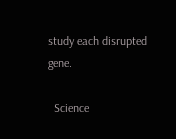study each disrupted gene.

  Science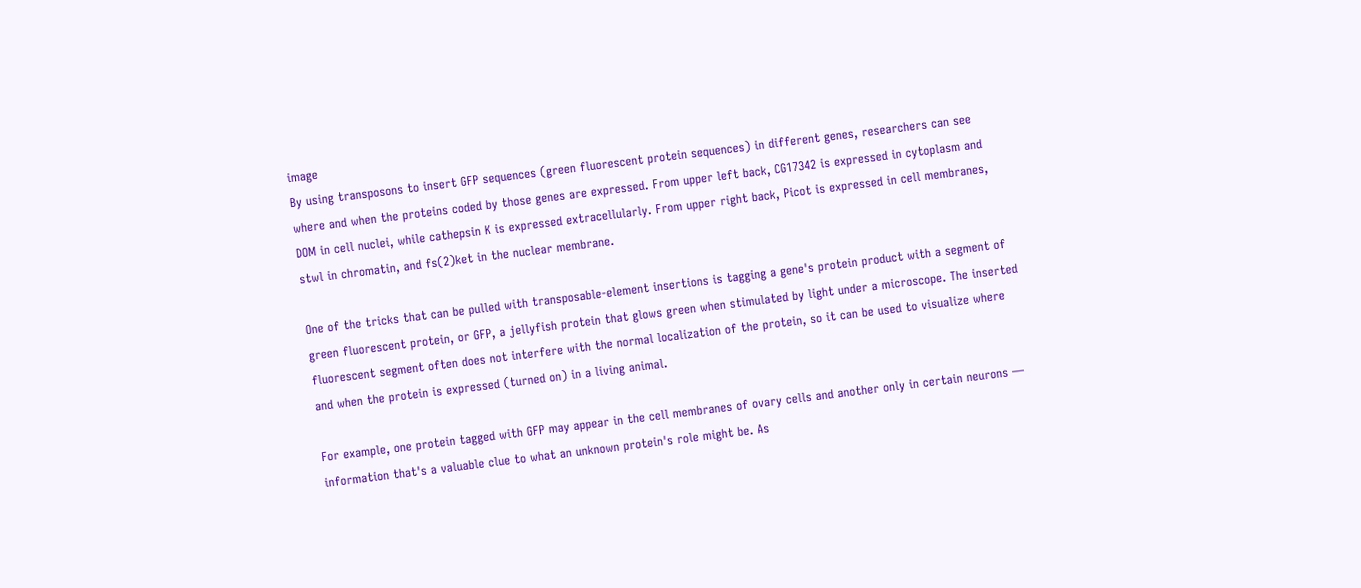image
By using transposons to insert GFP sequences (green fluorescent protein sequences) in different genes, researchers can see where and when the proteins coded by those genes are expressed. From upper left back, CG17342 is expressed in cytoplasm and DOM in cell nuclei, while cathepsin K is expressed extracellularly. From upper right back, Picot is expressed in cell membranes, stwl in chromatin, and fs(2)ket in the nuclear membrane.

One of the tricks that can be pulled with transposable-element insertions is tagging a gene's protein product with a segment of green fluorescent protein, or GFP, a jellyfish protein that glows green when stimulated by light under a microscope. The inserted fluorescent segment often does not interfere with the normal localization of the protein, so it can be used to visualize where and when the protein is expressed (turned on) in a living animal.

For example, one protein tagged with GFP may appear in the cell membranes of ovary cells and another only in certain neurons — information that's a valuable clue to what an unknown protein's role might be. As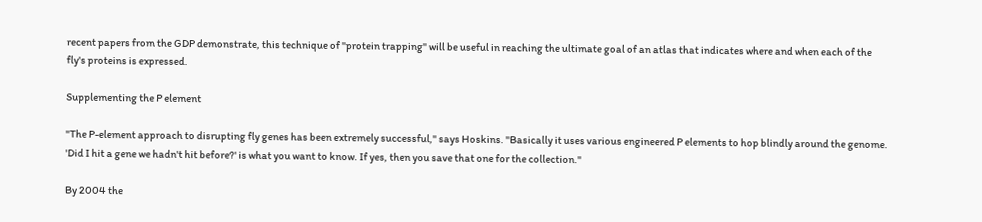recent papers from the GDP demonstrate, this technique of "protein trapping" will be useful in reaching the ultimate goal of an atlas that indicates where and when each of the fly's proteins is expressed.

Supplementing the P element

"The P-element approach to disrupting fly genes has been extremely successful," says Hoskins. "Basically it uses various engineered P elements to hop blindly around the genome. 'Did I hit a gene we hadn't hit before?' is what you want to know. If yes, then you save that one for the collection."

By 2004 the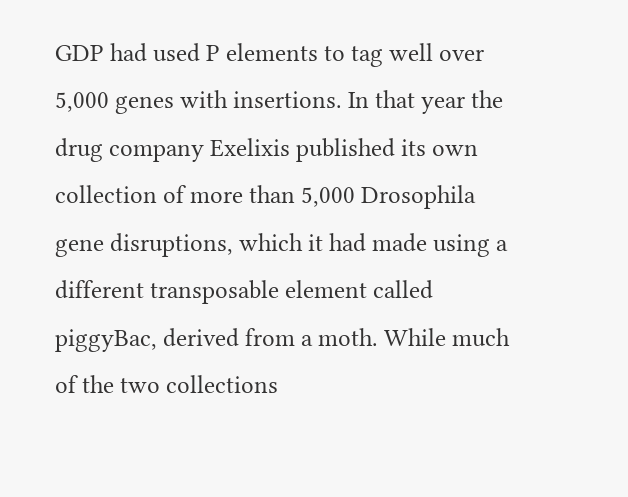GDP had used P elements to tag well over 5,000 genes with insertions. In that year the drug company Exelixis published its own collection of more than 5,000 Drosophila gene disruptions, which it had made using a different transposable element called piggyBac, derived from a moth. While much of the two collections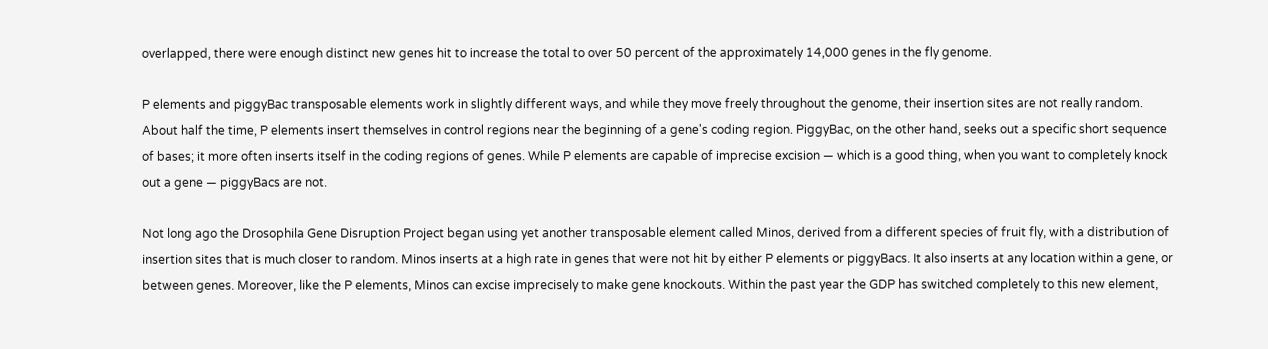overlapped, there were enough distinct new genes hit to increase the total to over 50 percent of the approximately 14,000 genes in the fly genome.

P elements and piggyBac transposable elements work in slightly different ways, and while they move freely throughout the genome, their insertion sites are not really random. About half the time, P elements insert themselves in control regions near the beginning of a gene's coding region. PiggyBac, on the other hand, seeks out a specific short sequence of bases; it more often inserts itself in the coding regions of genes. While P elements are capable of imprecise excision — which is a good thing, when you want to completely knock out a gene — piggyBacs are not.

Not long ago the Drosophila Gene Disruption Project began using yet another transposable element called Minos, derived from a different species of fruit fly, with a distribution of insertion sites that is much closer to random. Minos inserts at a high rate in genes that were not hit by either P elements or piggyBacs. It also inserts at any location within a gene, or between genes. Moreover, like the P elements, Minos can excise imprecisely to make gene knockouts. Within the past year the GDP has switched completely to this new element,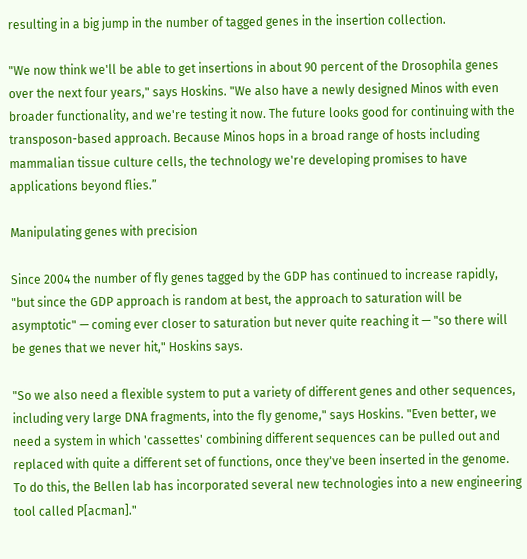resulting in a big jump in the number of tagged genes in the insertion collection.

"We now think we'll be able to get insertions in about 90 percent of the Drosophila genes over the next four years," says Hoskins. "We also have a newly designed Minos with even broader functionality, and we're testing it now. The future looks good for continuing with the transposon-based approach. Because Minos hops in a broad range of hosts including mammalian tissue culture cells, the technology we're developing promises to have applications beyond flies.”

Manipulating genes with precision

Since 2004 the number of fly genes tagged by the GDP has continued to increase rapidly, "but since the GDP approach is random at best, the approach to saturation will be asymptotic" — coming ever closer to saturation but never quite reaching it — "so there will be genes that we never hit," Hoskins says.

"So we also need a flexible system to put a variety of different genes and other sequences, including very large DNA fragments, into the fly genome," says Hoskins. "Even better, we need a system in which 'cassettes' combining different sequences can be pulled out and replaced with quite a different set of functions, once they've been inserted in the genome. To do this, the Bellen lab has incorporated several new technologies into a new engineering tool called P[acman]."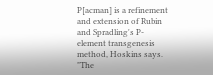P[acman] is a refinement and extension of Rubin and Spradling's P-element transgenesis method, Hoskins says. "The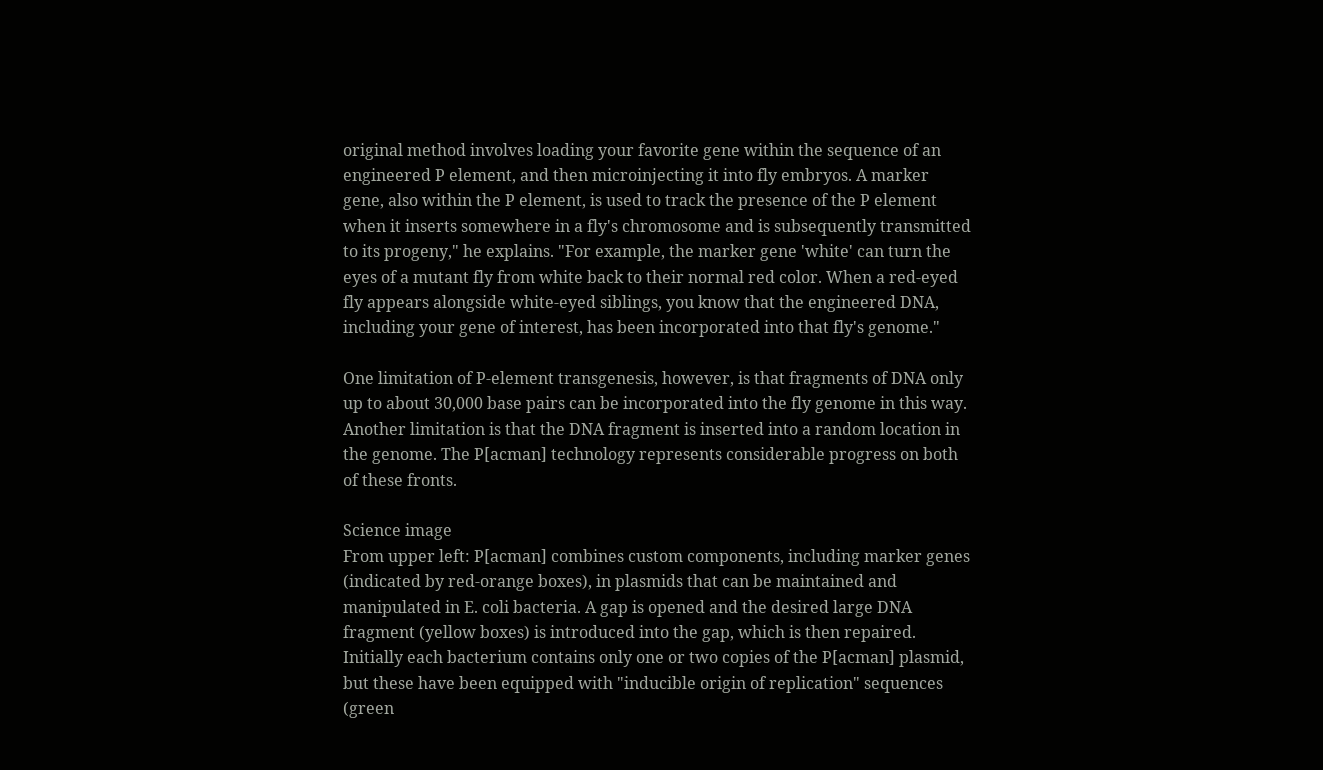original method involves loading your favorite gene within the sequence of an engineered P element, and then microinjecting it into fly embryos. A marker gene, also within the P element, is used to track the presence of the P element when it inserts somewhere in a fly's chromosome and is subsequently transmitted to its progeny," he explains. "For example, the marker gene 'white' can turn the eyes of a mutant fly from white back to their normal red color. When a red-eyed fly appears alongside white-eyed siblings, you know that the engineered DNA, including your gene of interest, has been incorporated into that fly's genome."

One limitation of P-element transgenesis, however, is that fragments of DNA only up to about 30,000 base pairs can be incorporated into the fly genome in this way. Another limitation is that the DNA fragment is inserted into a random location in the genome. The P[acman] technology represents considerable progress on both of these fronts.

Science image
From upper left: P[acman] combines custom components, including marker genes (indicated by red-orange boxes), in plasmids that can be maintained and manipulated in E. coli bacteria. A gap is opened and the desired large DNA fragment (yellow boxes) is introduced into the gap, which is then repaired. Initially each bacterium contains only one or two copies of the P[acman] plasmid, but these have been equipped with "inducible origin of replication" sequences (green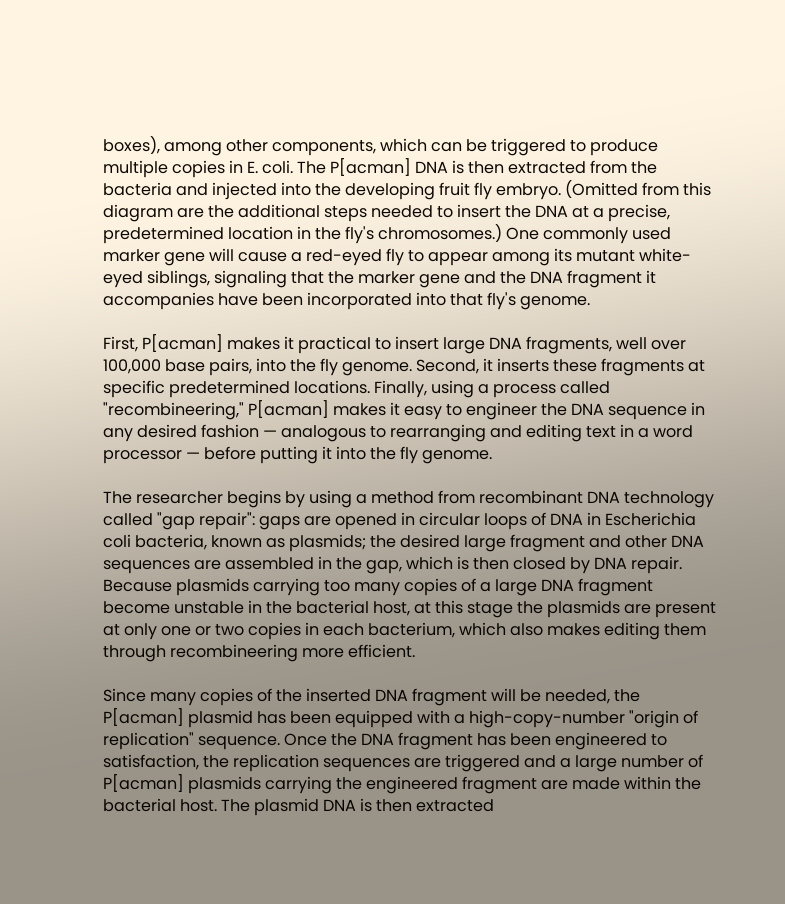boxes), among other components, which can be triggered to produce multiple copies in E. coli. The P[acman] DNA is then extracted from the bacteria and injected into the developing fruit fly embryo. (Omitted from this diagram are the additional steps needed to insert the DNA at a precise, predetermined location in the fly's chromosomes.) One commonly used marker gene will cause a red-eyed fly to appear among its mutant white-eyed siblings, signaling that the marker gene and the DNA fragment it accompanies have been incorporated into that fly's genome.

First, P[acman] makes it practical to insert large DNA fragments, well over 100,000 base pairs, into the fly genome. Second, it inserts these fragments at specific predetermined locations. Finally, using a process called "recombineering," P[acman] makes it easy to engineer the DNA sequence in any desired fashion — analogous to rearranging and editing text in a word processor — before putting it into the fly genome.

The researcher begins by using a method from recombinant DNA technology called "gap repair": gaps are opened in circular loops of DNA in Escherichia coli bacteria, known as plasmids; the desired large fragment and other DNA sequences are assembled in the gap, which is then closed by DNA repair. Because plasmids carrying too many copies of a large DNA fragment become unstable in the bacterial host, at this stage the plasmids are present at only one or two copies in each bacterium, which also makes editing them through recombineering more efficient.

Since many copies of the inserted DNA fragment will be needed, the P[acman] plasmid has been equipped with a high-copy-number "origin of replication" sequence. Once the DNA fragment has been engineered to satisfaction, the replication sequences are triggered and a large number of P[acman] plasmids carrying the engineered fragment are made within the bacterial host. The plasmid DNA is then extracted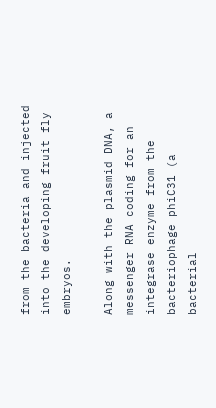from the bacteria and injected into the developing fruit fly embryos.

Along with the plasmid DNA, a messenger RNA coding for an integrase enzyme from the bacteriophage phiC31 (a bacterial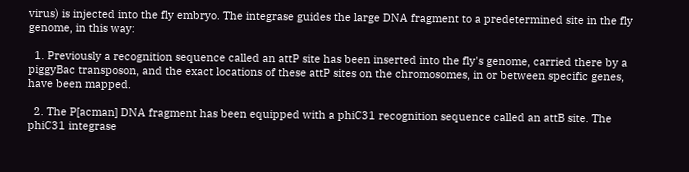virus) is injected into the fly embryo. The integrase guides the large DNA fragment to a predetermined site in the fly genome, in this way:

  1. Previously a recognition sequence called an attP site has been inserted into the fly's genome, carried there by a piggyBac transposon, and the exact locations of these attP sites on the chromosomes, in or between specific genes, have been mapped.

  2. The P[acman] DNA fragment has been equipped with a phiC31 recognition sequence called an attB site. The phiC31 integrase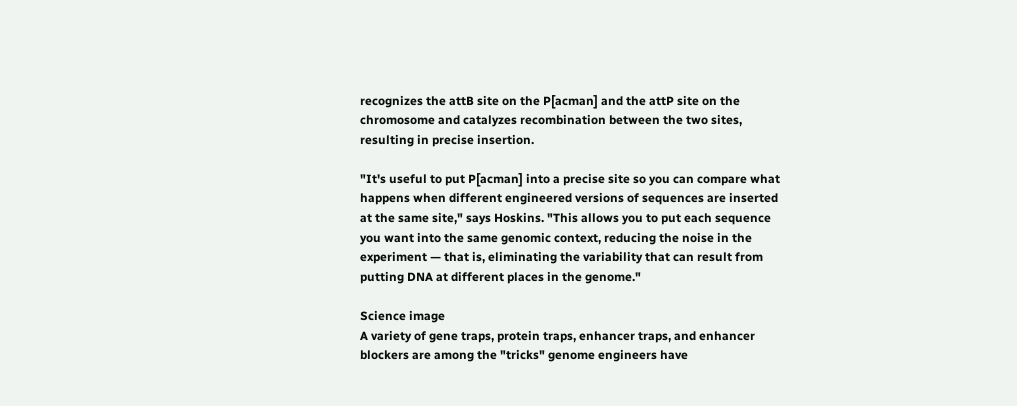recognizes the attB site on the P[acman] and the attP site on the chromosome and catalyzes recombination between the two sites, resulting in precise insertion.

"It's useful to put P[acman] into a precise site so you can compare what happens when different engineered versions of sequences are inserted at the same site," says Hoskins. "This allows you to put each sequence you want into the same genomic context, reducing the noise in the experiment — that is, eliminating the variability that can result from putting DNA at different places in the genome."

Science image
A variety of gene traps, protein traps, enhancer traps, and enhancer blockers are among the "tricks" genome engineers have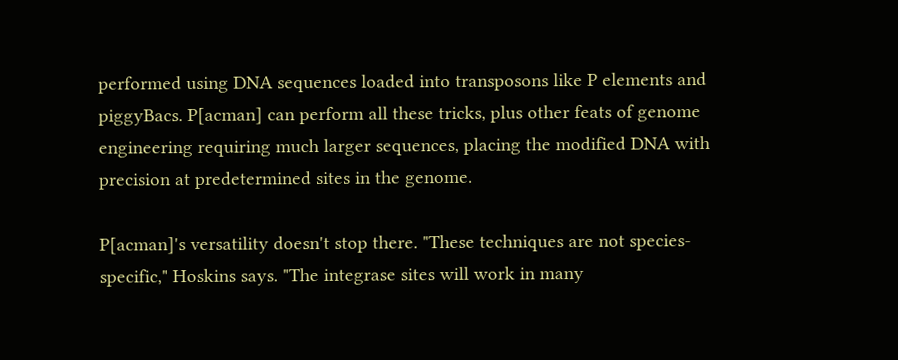performed using DNA sequences loaded into transposons like P elements and piggyBacs. P[acman] can perform all these tricks, plus other feats of genome engineering requiring much larger sequences, placing the modified DNA with precision at predetermined sites in the genome.

P[acman]'s versatility doesn't stop there. "These techniques are not species-specific," Hoskins says. "The integrase sites will work in many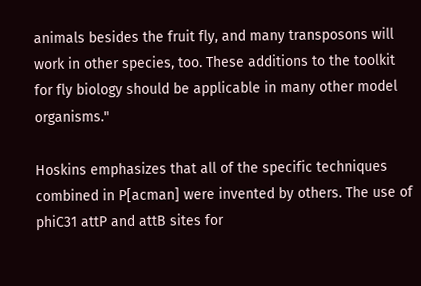animals besides the fruit fly, and many transposons will work in other species, too. These additions to the toolkit for fly biology should be applicable in many other model organisms."

Hoskins emphasizes that all of the specific techniques combined in P[acman] were invented by others. The use of phiC31 attP and attB sites for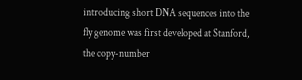introducing short DNA sequences into the fly genome was first developed at Stanford, the copy-number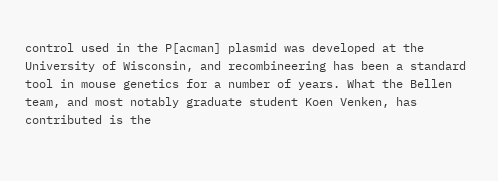control used in the P[acman] plasmid was developed at the University of Wisconsin, and recombineering has been a standard tool in mouse genetics for a number of years. What the Bellen team, and most notably graduate student Koen Venken, has contributed is the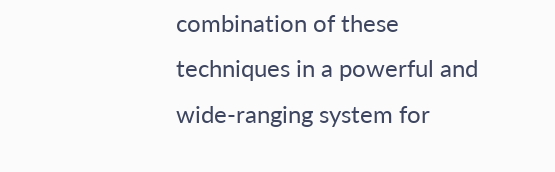combination of these techniques in a powerful and wide-ranging system for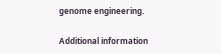genome engineering.

Additional information